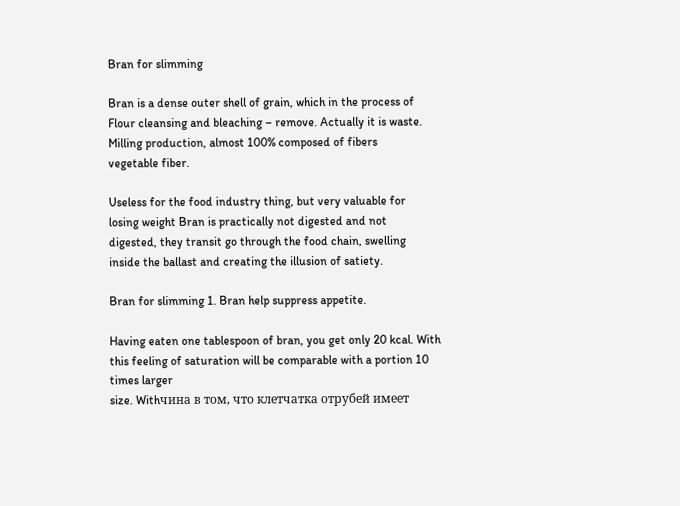Bran for slimming

Bran is a dense outer shell of grain, which in the process of
Flour cleansing and bleaching – remove. Actually it is waste.
Milling production, almost 100% composed of fibers
vegetable fiber.

Useless for the food industry thing, but very valuable for
losing weight Bran is practically not digested and not
digested, they transit go through the food chain, swelling
inside the ballast and creating the illusion of satiety.

Bran for slimming 1. Bran help suppress appetite.

Having eaten one tablespoon of bran, you get only 20 kcal. With
this feeling of saturation will be comparable with a portion 10 times larger
size. Withчина в том, что клетчатка отрубей имеет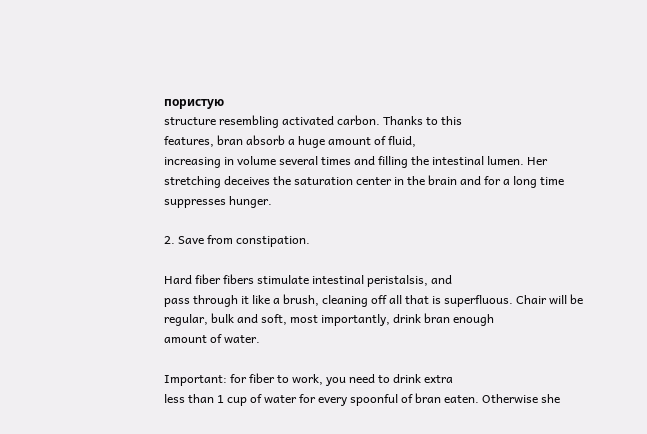пористую
structure resembling activated carbon. Thanks to this
features, bran absorb a huge amount of fluid,
increasing in volume several times and filling the intestinal lumen. Her
stretching deceives the saturation center in the brain and for a long time
suppresses hunger.

2. Save from constipation.

Hard fiber fibers stimulate intestinal peristalsis, and
pass through it like a brush, cleaning off all that is superfluous. Chair will be
regular, bulk and soft, most importantly, drink bran enough
amount of water.

Important: for fiber to work, you need to drink extra
less than 1 cup of water for every spoonful of bran eaten. Otherwise she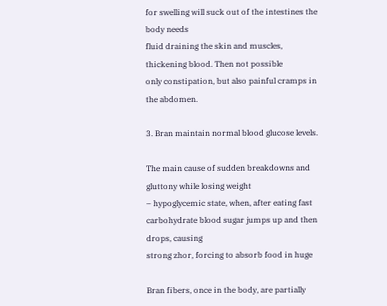for swelling will suck out of the intestines the body needs
fluid draining the skin and muscles, thickening blood. Then not possible
only constipation, but also painful cramps in the abdomen.

3. Bran maintain normal blood glucose levels.

The main cause of sudden breakdowns and gluttony while losing weight
– hypoglycemic state, when, after eating fast
carbohydrate blood sugar jumps up and then drops, causing
strong zhor, forcing to absorb food in huge

Bran fibers, once in the body, are partially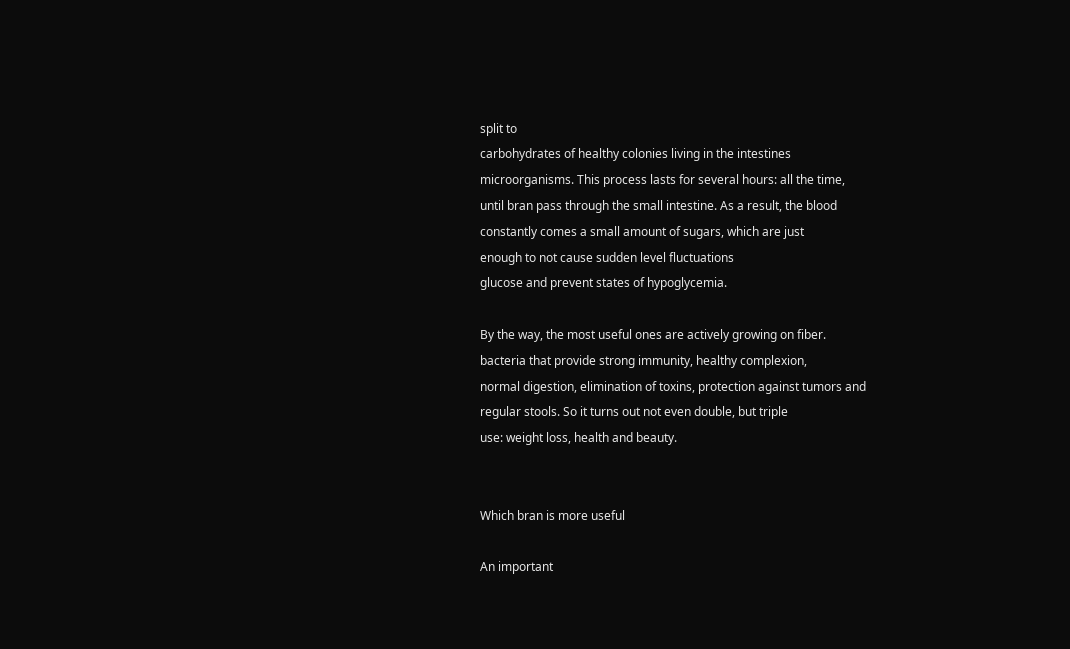split to
carbohydrates of healthy colonies living in the intestines
microorganisms. This process lasts for several hours: all the time,
until bran pass through the small intestine. As a result, the blood
constantly comes a small amount of sugars, which are just
enough to not cause sudden level fluctuations
glucose and prevent states of hypoglycemia.

By the way, the most useful ones are actively growing on fiber.
bacteria that provide strong immunity, healthy complexion,
normal digestion, elimination of toxins, protection against tumors and
regular stools. So it turns out not even double, but triple
use: weight loss, health and beauty.


Which bran is more useful

An important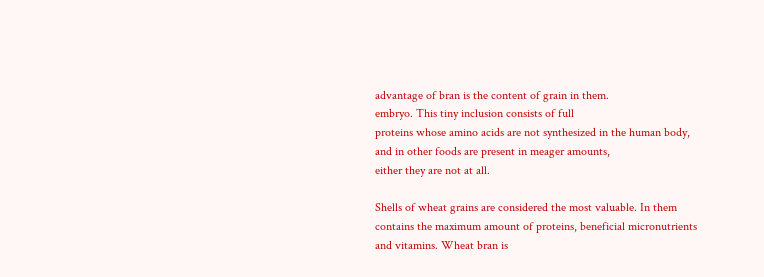advantage of bran is the content of grain in them.
embryo. This tiny inclusion consists of full
proteins whose amino acids are not synthesized in the human body,
and in other foods are present in meager amounts,
either they are not at all.

Shells of wheat grains are considered the most valuable. In them
contains the maximum amount of proteins, beneficial micronutrients
and vitamins. Wheat bran is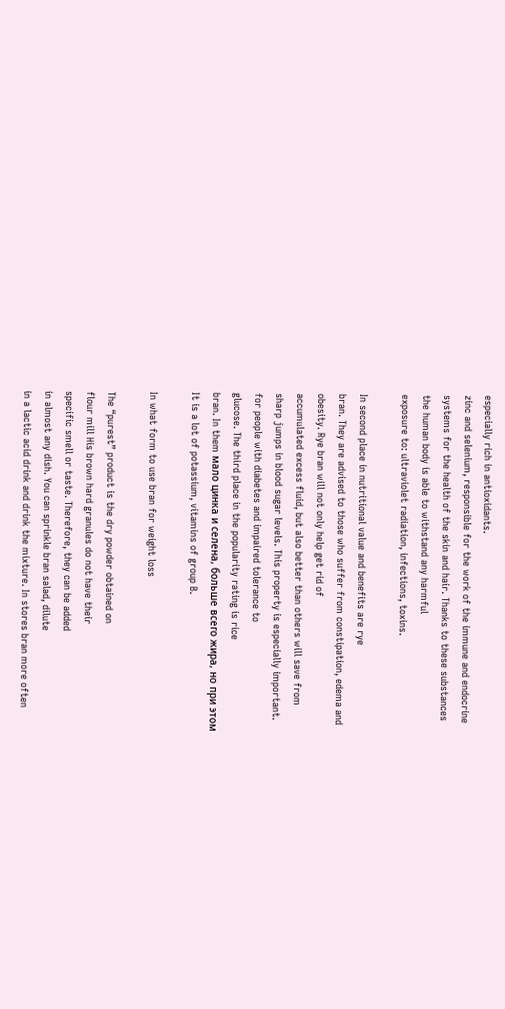especially rich in antioxidants.
zinc and selenium, responsible for the work of the immune and endocrine
systems for the health of the skin and hair. Thanks to these substances
the human body is able to withstand any harmful
exposure to: ultraviolet radiation, infections, toxins.

In second place in nutritional value and benefits are rye
bran. They are advised to those who suffer from constipation, edema and
obesity. Rye bran will not only help get rid of
accumulated excess fluid, but also better than others will save from
sharp jumps in blood sugar levels. This property is especially important.
for people with diabetes and impaired tolerance to
glucose. The third place in the popularity rating is rice
bran. In them мало цинка и селена, больше всего жира, но при этом
It is a lot of potassium, vitamins of group B.

In what form to use bran for weight loss

The “purest” product is the dry powder obtained on
flour mill His brown hard granules do not have their
specific smell or taste. Therefore, they can be added
in almost any dish. You can sprinkle bran salad, dilute
in a lactic acid drink and drink the mixture. In stores bran more often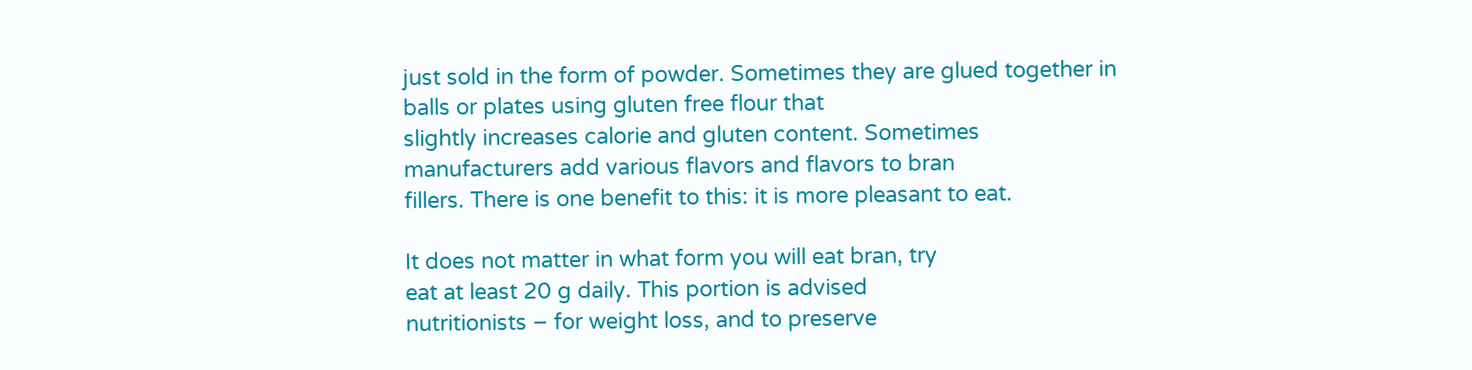just sold in the form of powder. Sometimes they are glued together in
balls or plates using gluten free flour that
slightly increases calorie and gluten content. Sometimes
manufacturers add various flavors and flavors to bran
fillers. There is one benefit to this: it is more pleasant to eat.

It does not matter in what form you will eat bran, try
eat at least 20 g daily. This portion is advised
nutritionists – for weight loss, and to preserve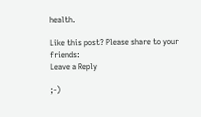health.

Like this post? Please share to your friends:
Leave a Reply

;-)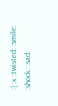:| :x :twisted: :smile: :shock: :sad: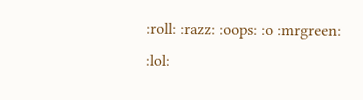:roll: :razz: :oops: :o :mrgreen: :lol: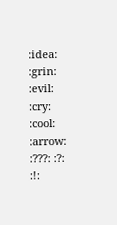:idea: :grin: :evil: :cry: :cool: :arrow: :???: :?: :!: